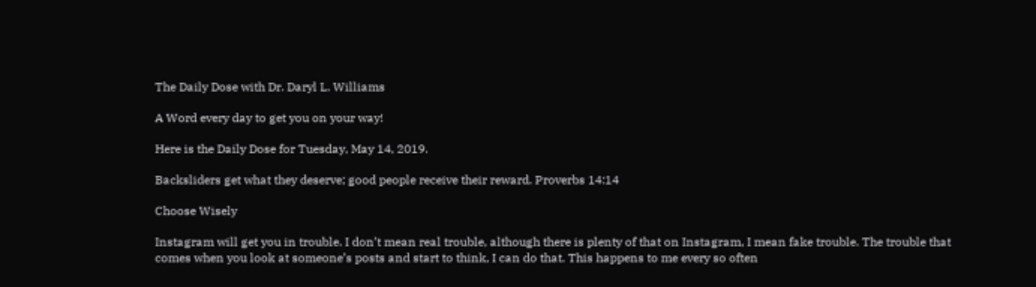The Daily Dose with Dr. Daryl L. Williams

A Word every day to get you on your way!

Here is the Daily Dose for Tuesday, May 14, 2019.

Backsliders get what they deserve; good people receive their reward. Proverbs 14:14

Choose Wisely

Instagram will get you in trouble. I don’t mean real trouble, although there is plenty of that on Instagram, I mean fake trouble. The trouble that comes when you look at someone’s posts and start to think, I can do that. This happens to me every so often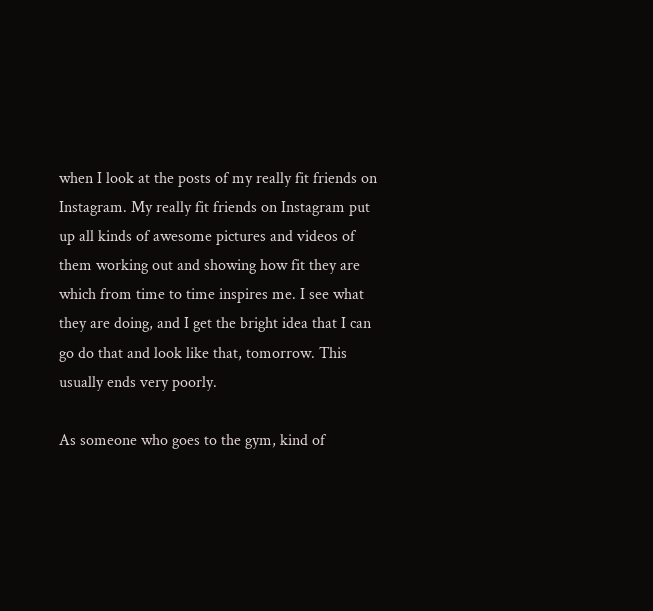when I look at the posts of my really fit friends on Instagram. My really fit friends on Instagram put up all kinds of awesome pictures and videos of them working out and showing how fit they are which from time to time inspires me. I see what they are doing, and I get the bright idea that I can go do that and look like that, tomorrow. This usually ends very poorly.

As someone who goes to the gym, kind of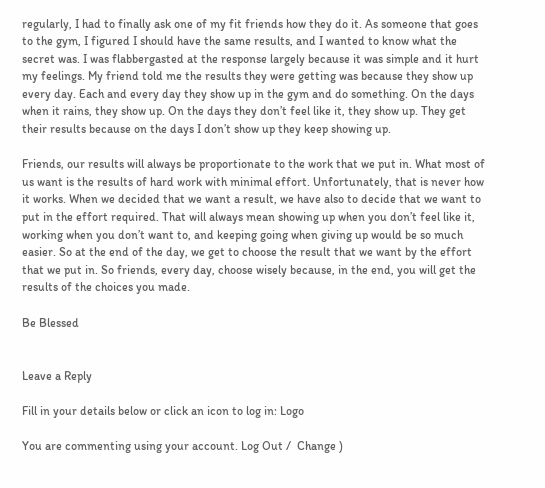regularly, I had to finally ask one of my fit friends how they do it. As someone that goes to the gym, I figured I should have the same results, and I wanted to know what the secret was. I was flabbergasted at the response largely because it was simple and it hurt my feelings. My friend told me the results they were getting was because they show up every day. Each and every day they show up in the gym and do something. On the days when it rains, they show up. On the days they don’t feel like it, they show up. They get their results because on the days I don’t show up they keep showing up.

Friends, our results will always be proportionate to the work that we put in. What most of us want is the results of hard work with minimal effort. Unfortunately, that is never how it works. When we decided that we want a result, we have also to decide that we want to put in the effort required. That will always mean showing up when you don’t feel like it, working when you don’t want to, and keeping going when giving up would be so much easier. So at the end of the day, we get to choose the result that we want by the effort that we put in. So friends, every day, choose wisely because, in the end, you will get the results of the choices you made.

Be Blessed


Leave a Reply

Fill in your details below or click an icon to log in: Logo

You are commenting using your account. Log Out /  Change )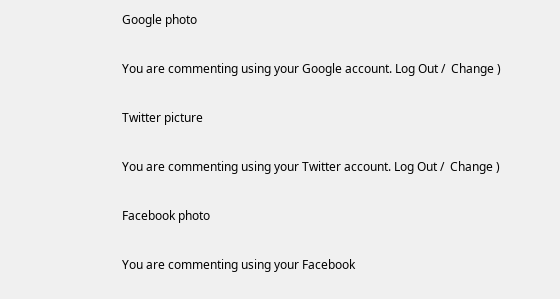Google photo

You are commenting using your Google account. Log Out /  Change )

Twitter picture

You are commenting using your Twitter account. Log Out /  Change )

Facebook photo

You are commenting using your Facebook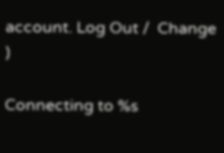account. Log Out /  Change )

Connecting to %s